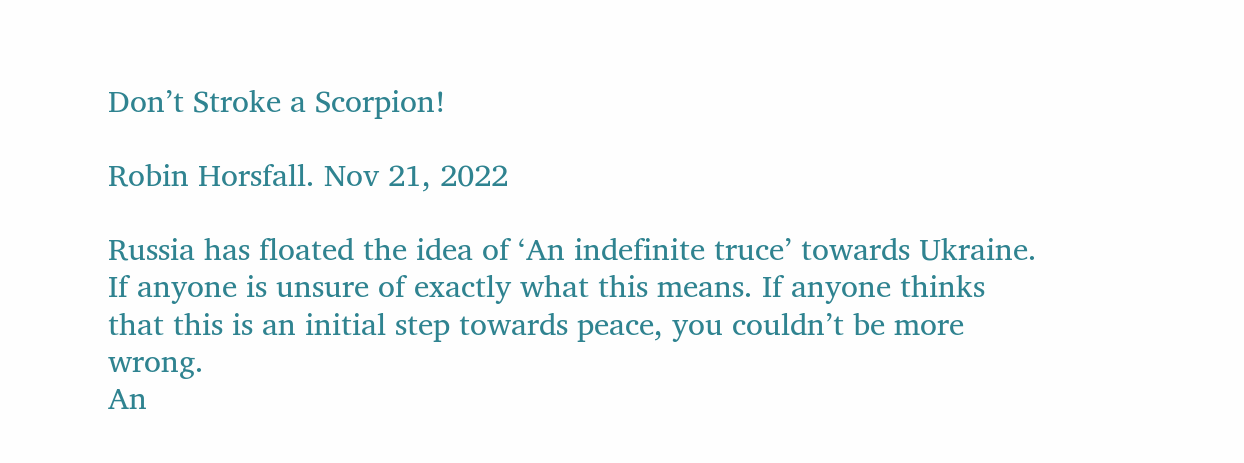Don’t Stroke a Scorpion!

Robin Horsfall. Nov 21, 2022

Russia has floated the idea of ‘An indefinite truce’ towards Ukraine.
If anyone is unsure of exactly what this means. If anyone thinks that this is an initial step towards peace, you couldn’t be more wrong.
An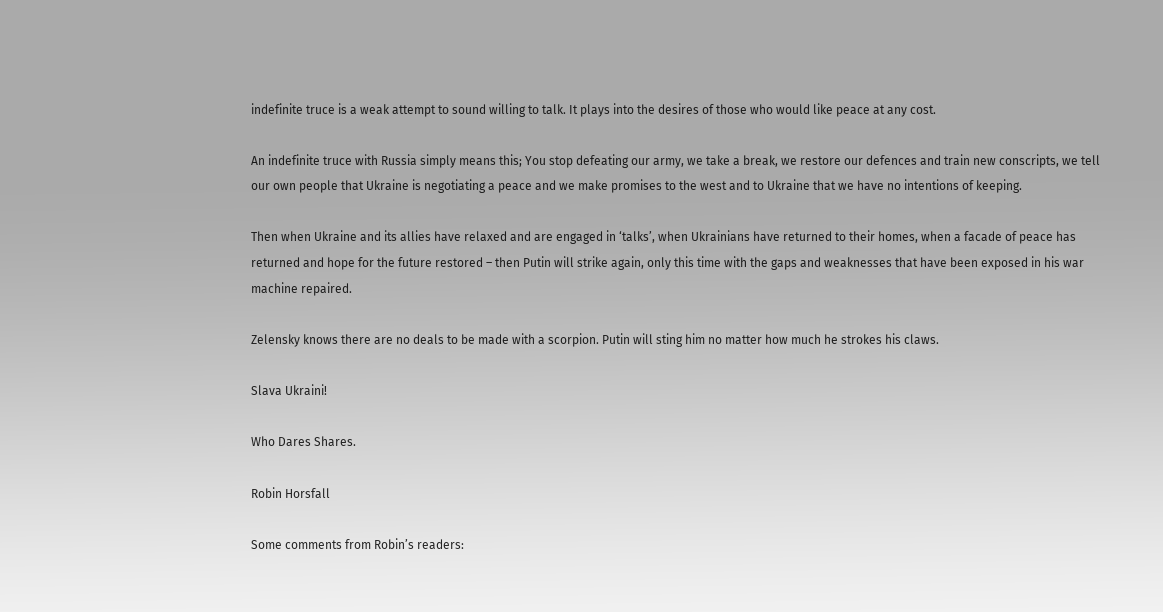indefinite truce is a weak attempt to sound willing to talk. It plays into the desires of those who would like peace at any cost.

An indefinite truce with Russia simply means this; You stop defeating our army, we take a break, we restore our defences and train new conscripts, we tell our own people that Ukraine is negotiating a peace and we make promises to the west and to Ukraine that we have no intentions of keeping.

Then when Ukraine and its allies have relaxed and are engaged in ‘talks’, when Ukrainians have returned to their homes, when a facade of peace has returned and hope for the future restored – then Putin will strike again, only this time with the gaps and weaknesses that have been exposed in his war machine repaired.

Zelensky knows there are no deals to be made with a scorpion. Putin will sting him no matter how much he strokes his claws.

Slava Ukraini!

Who Dares Shares.

Robin Horsfall

Some comments from Robin’s readers: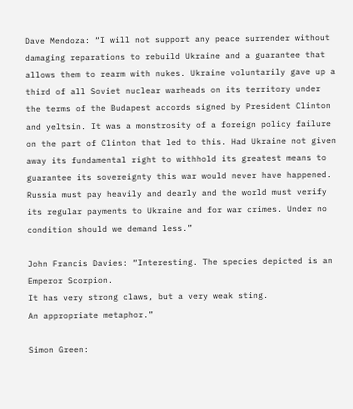Dave Mendoza: “I will not support any peace surrender without damaging reparations to rebuild Ukraine and a guarantee that allows them to rearm with nukes. Ukraine voluntarily gave up a third of all Soviet nuclear warheads on its territory under the terms of the Budapest accords signed by President Clinton and yeltsin. It was a monstrosity of a foreign policy failure on the part of Clinton that led to this. Had Ukraine not given away its fundamental right to withhold its greatest means to guarantee its sovereignty this war would never have happened. Russia must pay heavily and dearly and the world must verify its regular payments to Ukraine and for war crimes. Under no condition should we demand less.”

John Francis Davies: “Interesting. The species depicted is an Emperor Scorpion.
It has very strong claws, but a very weak sting.
An appropriate metaphor.”

Simon Green: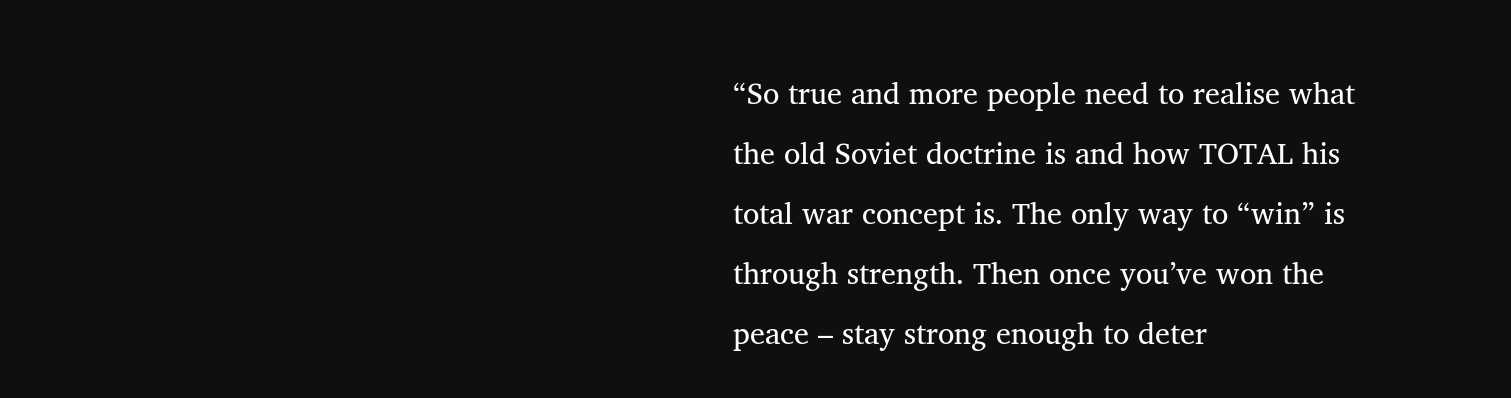“So true and more people need to realise what the old Soviet doctrine is and how TOTAL his total war concept is. The only way to “win” is through strength. Then once you’ve won the peace – stay strong enough to deter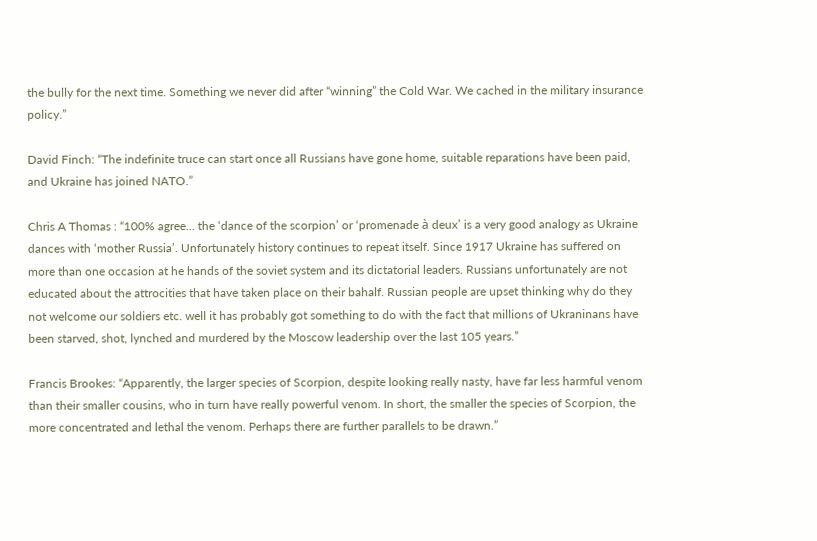the bully for the next time. Something we never did after “winning” the Cold War. We cached in the military insurance policy.”

David Finch: “The indefinite truce can start once all Russians have gone home, suitable reparations have been paid, and Ukraine has joined NATO.”

Chris A Thomas : “100% agree… the ‘dance of the scorpion’ or ‘promenade à deux’ is a very good analogy as Ukraine dances with ‘mother Russia’. Unfortunately history continues to repeat itself. Since 1917 Ukraine has suffered on more than one occasion at he hands of the soviet system and its dictatorial leaders. Russians unfortunately are not educated about the attrocities that have taken place on their bahalf. Russian people are upset thinking why do they not welcome our soldiers etc. well it has probably got something to do with the fact that millions of Ukraninans have been starved, shot, lynched and murdered by the Moscow leadership over the last 105 years.”

Francis Brookes: “Apparently, the larger species of Scorpion, despite looking really nasty, have far less harmful venom than their smaller cousins, who in turn have really powerful venom. In short, the smaller the species of Scorpion, the more concentrated and lethal the venom. Perhaps there are further parallels to be drawn.”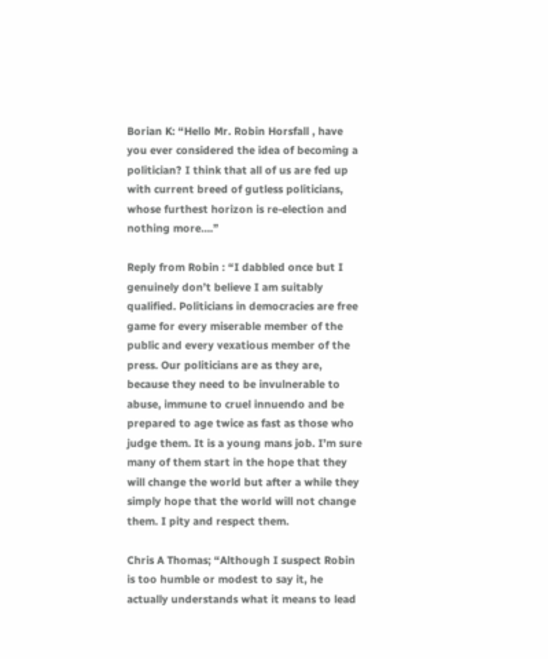Borian K: “Hello Mr. Robin Horsfall , have you ever considered the idea of becoming a politician? I think that all of us are fed up with current breed of gutless politicians, whose furthest horizon is re-election and nothing more….”

Reply from Robin : “I dabbled once but I genuinely don’t believe I am suitably qualified. Politicians in democracies are free game for every miserable member of the public and every vexatious member of the press. Our politicians are as they are, because they need to be invulnerable to abuse, immune to cruel innuendo and be prepared to age twice as fast as those who judge them. It is a young mans job. I’m sure many of them start in the hope that they will change the world but after a while they simply hope that the world will not change them. I pity and respect them.

Chris A Thomas; “Although I suspect Robin is too humble or modest to say it, he actually understands what it means to lead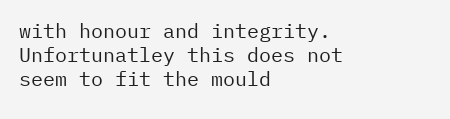with honour and integrity. Unfortunatley this does not seem to fit the mould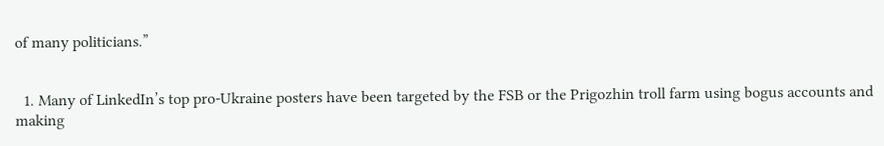of many politicians.”


  1. Many of LinkedIn’s top pro-Ukraine posters have been targeted by the FSB or the Prigozhin troll farm using bogus accounts and making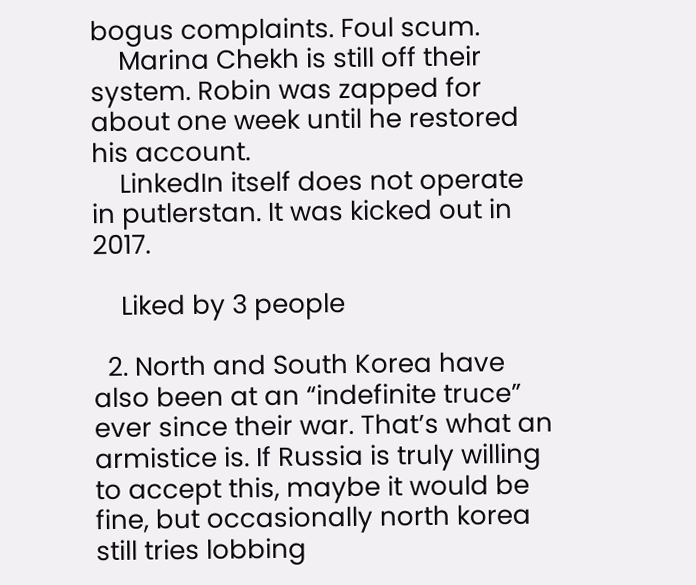bogus complaints. Foul scum.
    Marina Chekh is still off their system. Robin was zapped for about one week until he restored his account.
    LinkedIn itself does not operate in putlerstan. It was kicked out in 2017.

    Liked by 3 people

  2. North and South Korea have also been at an “indefinite truce” ever since their war. That’s what an armistice is. If Russia is truly willing to accept this, maybe it would be fine, but occasionally north korea still tries lobbing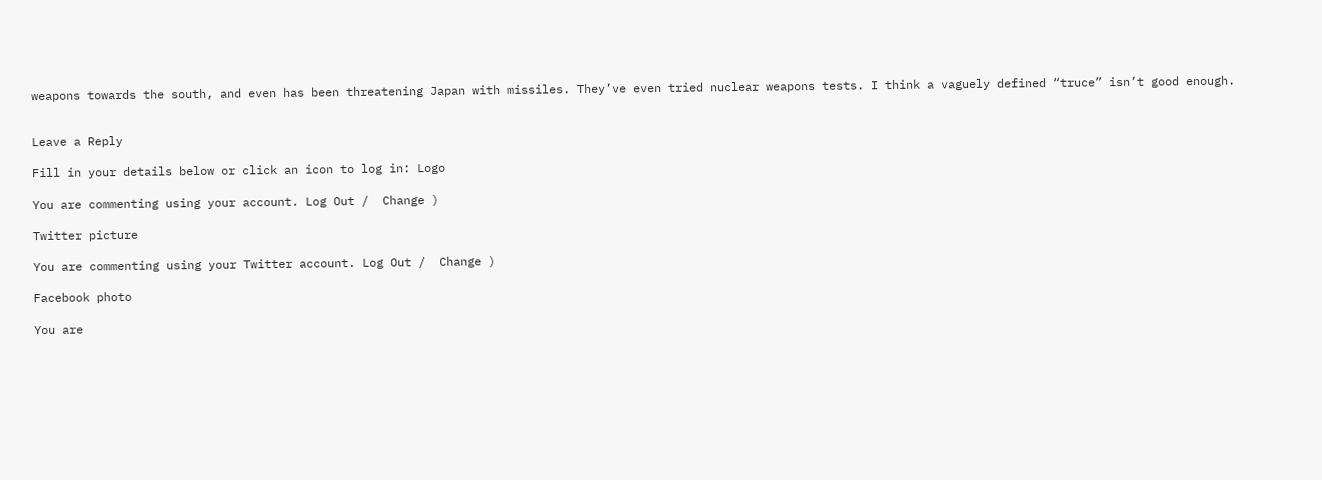weapons towards the south, and even has been threatening Japan with missiles. They’ve even tried nuclear weapons tests. I think a vaguely defined “truce” isn’t good enough.


Leave a Reply

Fill in your details below or click an icon to log in: Logo

You are commenting using your account. Log Out /  Change )

Twitter picture

You are commenting using your Twitter account. Log Out /  Change )

Facebook photo

You are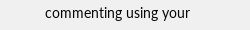commenting using your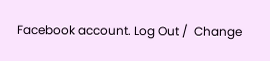Facebook account. Log Out /  Change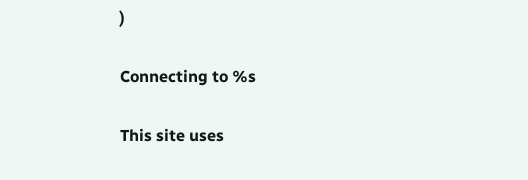)

Connecting to %s

This site uses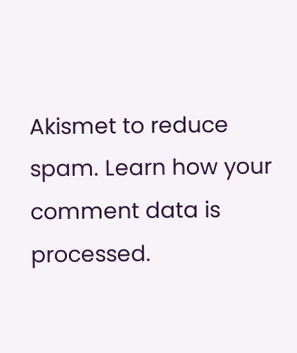Akismet to reduce spam. Learn how your comment data is processed.